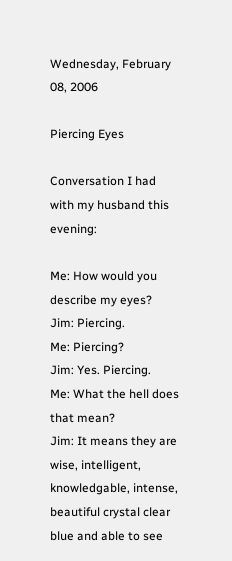Wednesday, February 08, 2006

Piercing Eyes

Conversation I had with my husband this evening:

Me: How would you describe my eyes?
Jim: Piercing.
Me: Piercing?
Jim: Yes. Piercing.
Me: What the hell does that mean?
Jim: It means they are wise, intelligent, knowledgable, intense, beautiful crystal clear blue and able to see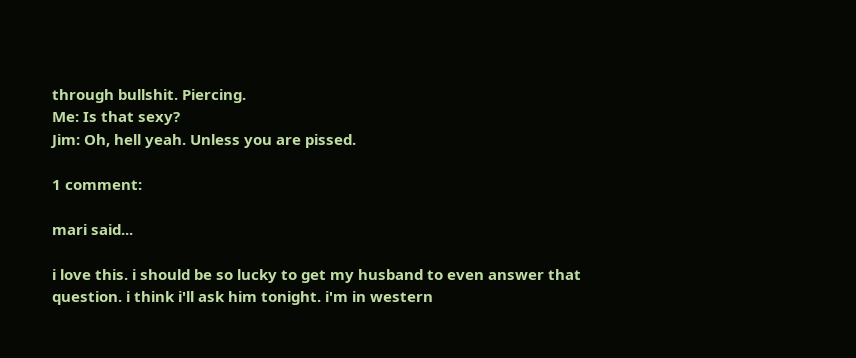through bullshit. Piercing.
Me: Is that sexy?
Jim: Oh, hell yeah. Unless you are pissed.

1 comment:

mari said...

i love this. i should be so lucky to get my husband to even answer that question. i think i'll ask him tonight. i'm in western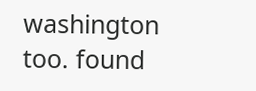washington too. found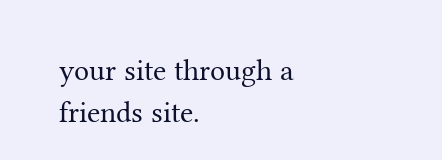your site through a friends site.